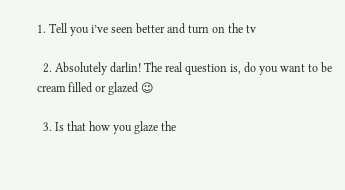1. Tell you i’ve seen better and turn on the tv

  2. Absolutely darlin! The real question is, do you want to be cream filled or glazed 😉

  3. Is that how you glaze the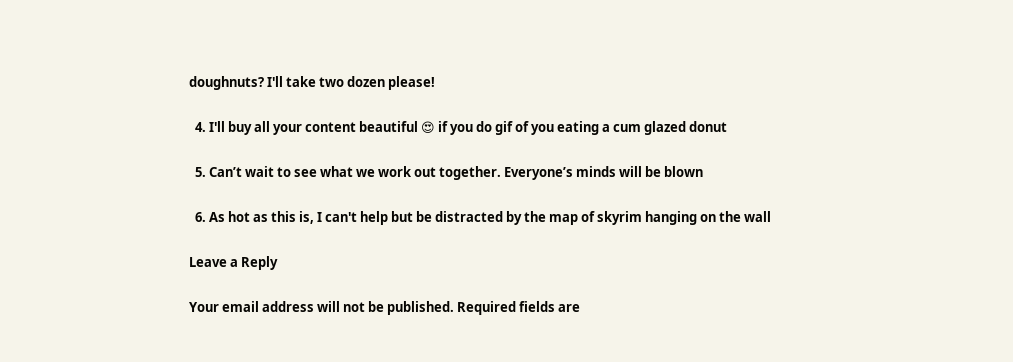doughnuts? I'll take two dozen please!

  4. I'll buy all your content beautiful 😍 if you do gif of you eating a cum glazed donut

  5. Can’t wait to see what we work out together. Everyone’s minds will be blown

  6. As hot as this is, I can't help but be distracted by the map of skyrim hanging on the wall

Leave a Reply

Your email address will not be published. Required fields are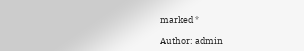marked *

Author: admin